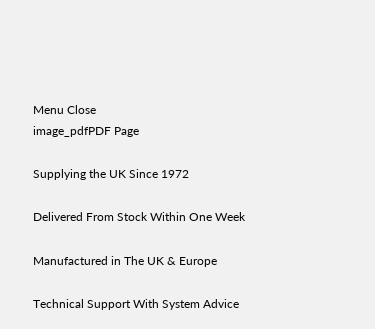Menu Close
image_pdfPDF Page

Supplying the UK Since 1972

Delivered From Stock Within One Week

Manufactured in The UK & Europe

Technical Support With System Advice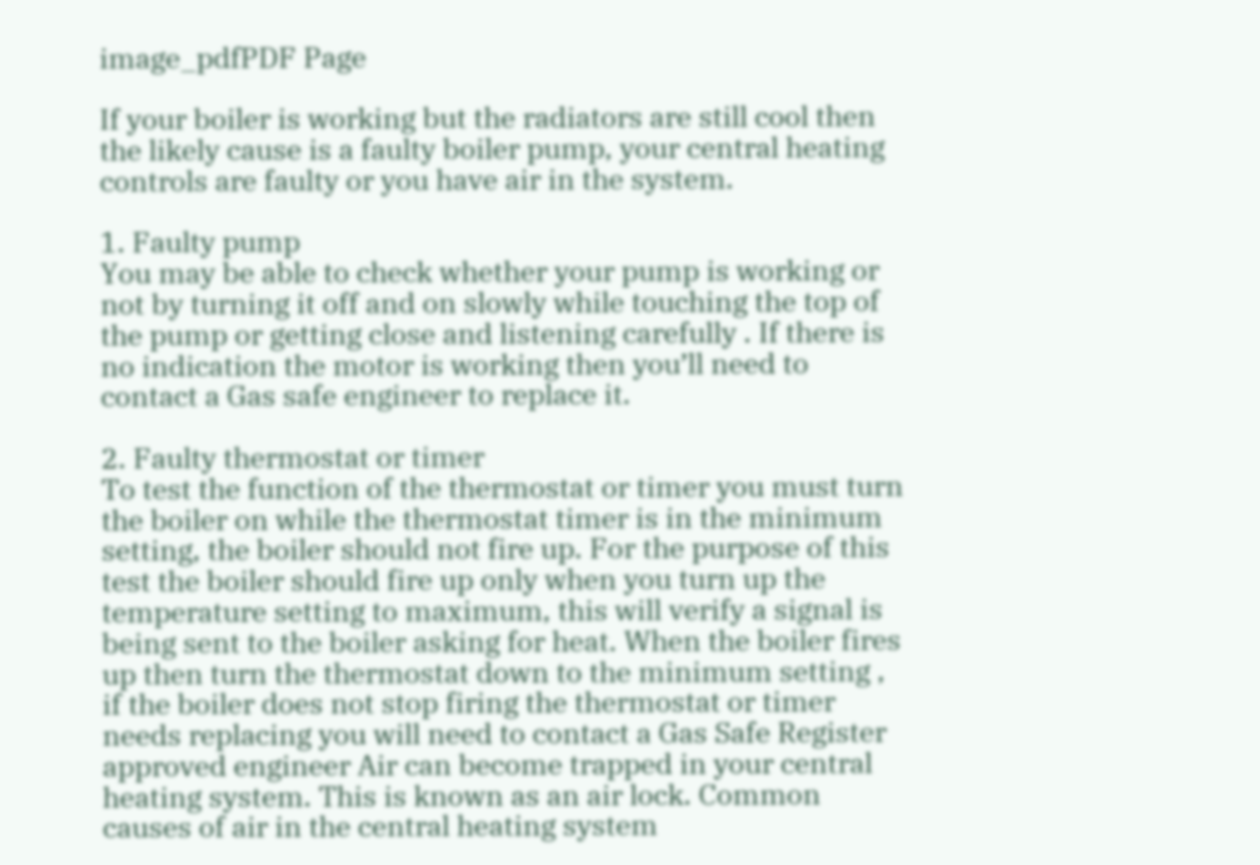image_pdfPDF Page

If your boiler is working but the radiators are still cool then the likely cause is a faulty boiler pump, your central heating controls are faulty or you have air in the system.

1. Faulty pump
You may be able to check whether your pump is working or not by turning it off and on slowly while touching the top of the pump or getting close and listening carefully . If there is no indication the motor is working then you’ll need to contact a Gas safe engineer to replace it.

2. Faulty thermostat or timer
To test the function of the thermostat or timer you must turn the boiler on while the thermostat timer is in the minimum setting, the boiler should not fire up. For the purpose of this test the boiler should fire up only when you turn up the temperature setting to maximum, this will verify a signal is being sent to the boiler asking for heat. When the boiler fires up then turn the thermostat down to the minimum setting , if the boiler does not stop firing the thermostat or timer needs replacing you will need to contact a Gas Safe Register approved engineer Air can become trapped in your central heating system. This is known as an air lock. Common causes of air in the central heating system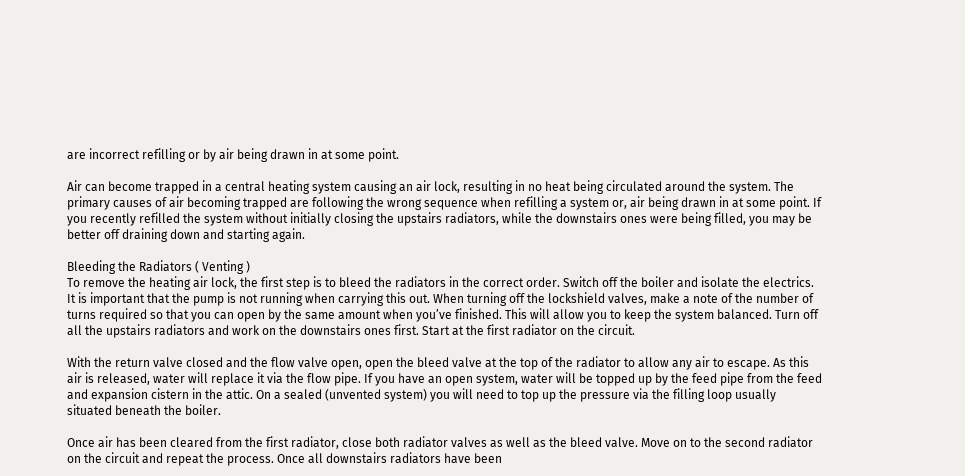are incorrect refilling or by air being drawn in at some point.

Air can become trapped in a central heating system causing an air lock, resulting in no heat being circulated around the system. The primary causes of air becoming trapped are following the wrong sequence when refilling a system or, air being drawn in at some point. If you recently refilled the system without initially closing the upstairs radiators, while the downstairs ones were being filled, you may be better off draining down and starting again.

Bleeding the Radiators ( Venting )
To remove the heating air lock, the first step is to bleed the radiators in the correct order. Switch off the boiler and isolate the electrics. It is important that the pump is not running when carrying this out. When turning off the lockshield valves, make a note of the number of turns required so that you can open by the same amount when you’ve finished. This will allow you to keep the system balanced. Turn off all the upstairs radiators and work on the downstairs ones first. Start at the first radiator on the circuit.

With the return valve closed and the flow valve open, open the bleed valve at the top of the radiator to allow any air to escape. As this air is released, water will replace it via the flow pipe. If you have an open system, water will be topped up by the feed pipe from the feed and expansion cistern in the attic. On a sealed (unvented system) you will need to top up the pressure via the filling loop usually situated beneath the boiler.

Once air has been cleared from the first radiator, close both radiator valves as well as the bleed valve. Move on to the second radiator on the circuit and repeat the process. Once all downstairs radiators have been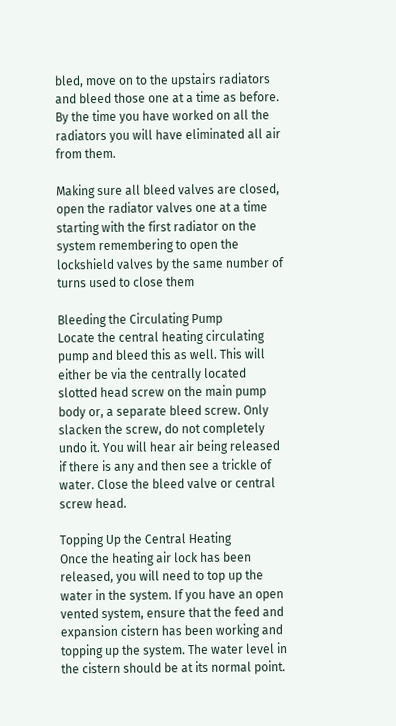bled, move on to the upstairs radiators and bleed those one at a time as before. By the time you have worked on all the radiators you will have eliminated all air from them.

Making sure all bleed valves are closed, open the radiator valves one at a time starting with the first radiator on the system remembering to open the lockshield valves by the same number of turns used to close them

Bleeding the Circulating Pump
Locate the central heating circulating pump and bleed this as well. This will either be via the centrally located slotted head screw on the main pump body or, a separate bleed screw. Only slacken the screw, do not completely undo it. You will hear air being released if there is any and then see a trickle of water. Close the bleed valve or central screw head.

Topping Up the Central Heating
Once the heating air lock has been released, you will need to top up the water in the system. If you have an open vented system, ensure that the feed and expansion cistern has been working and topping up the system. The water level in the cistern should be at its normal point.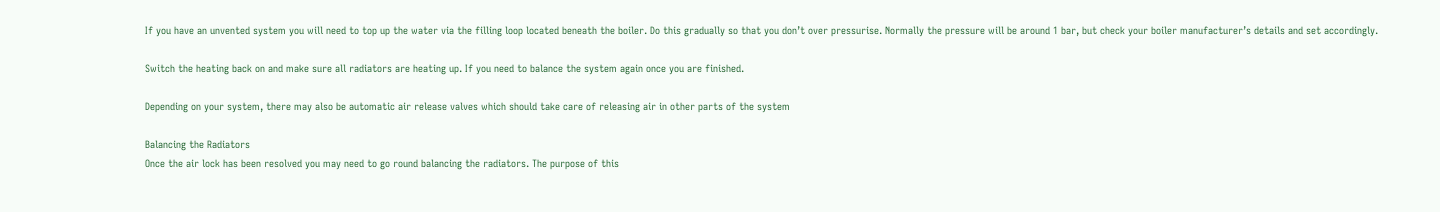If you have an unvented system you will need to top up the water via the filling loop located beneath the boiler. Do this gradually so that you don’t over pressurise. Normally the pressure will be around 1 bar, but check your boiler manufacturer’s details and set accordingly.

Switch the heating back on and make sure all radiators are heating up. If you need to balance the system again once you are finished.

Depending on your system, there may also be automatic air release valves which should take care of releasing air in other parts of the system

Balancing the Radiators
Once the air lock has been resolved you may need to go round balancing the radiators. The purpose of this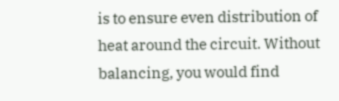is to ensure even distribution of heat around the circuit. Without balancing, you would find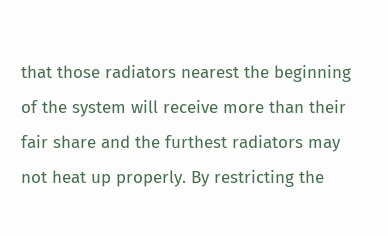that those radiators nearest the beginning of the system will receive more than their fair share and the furthest radiators may not heat up properly. By restricting the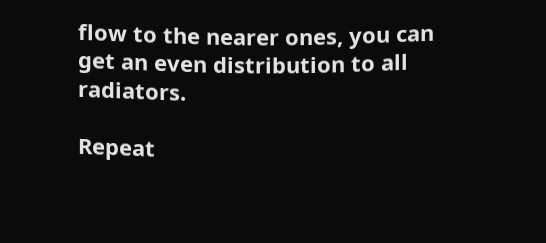flow to the nearer ones, you can get an even distribution to all radiators.

Repeat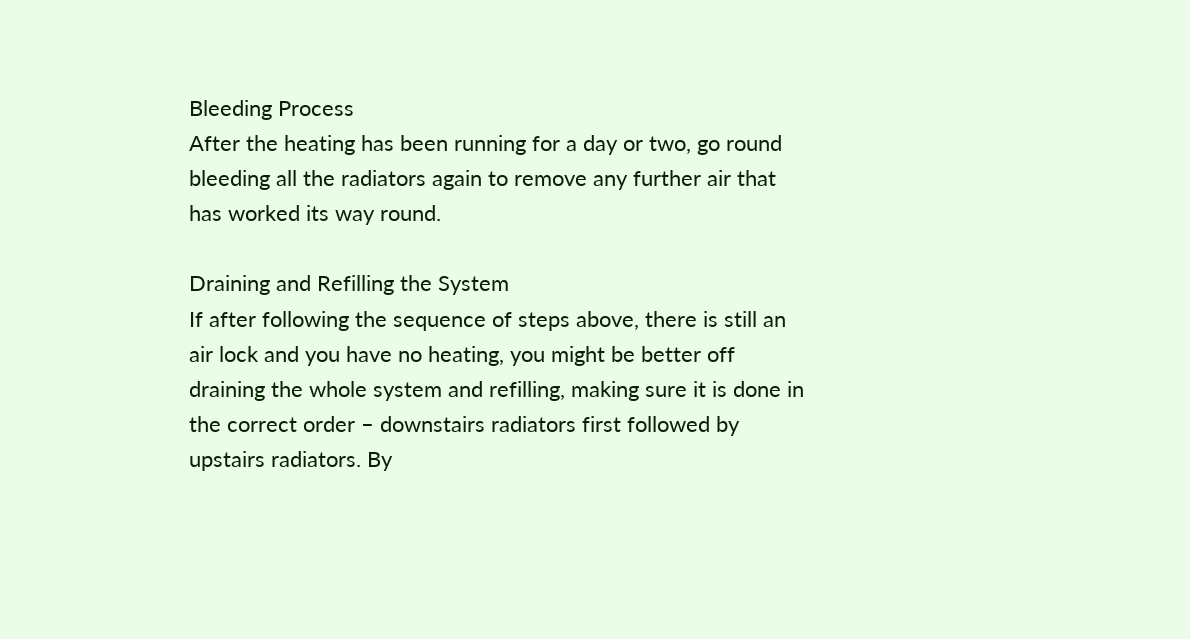Bleeding Process
After the heating has been running for a day or two, go round bleeding all the radiators again to remove any further air that has worked its way round.

Draining and Refilling the System
If after following the sequence of steps above, there is still an air lock and you have no heating, you might be better off draining the whole system and refilling, making sure it is done in the correct order – downstairs radiators first followed by upstairs radiators. By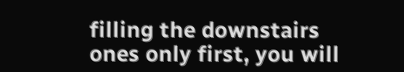filling the downstairs ones only first, you will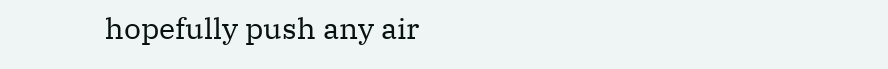hopefully push any air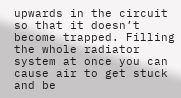upwards in the circuit so that it doesn’t become trapped. Filling the whole radiator system at once you can cause air to get stuck and be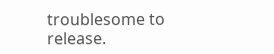troublesome to release.